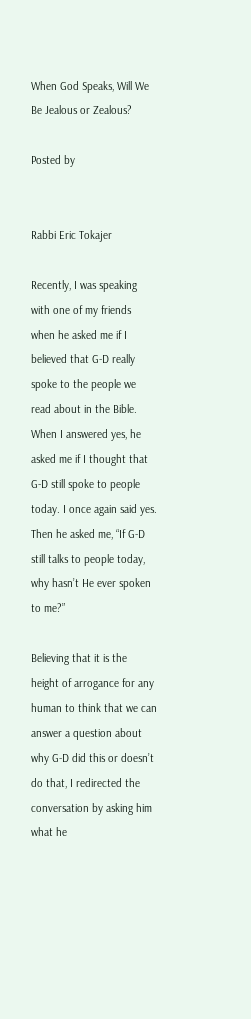When God Speaks, Will We Be Jealous or Zealous?

Posted by


Rabbi Eric Tokajer

Recently, I was speaking with one of my friends when he asked me if I believed that G-D really spoke to the people we read about in the Bible. When I answered yes, he asked me if I thought that G-D still spoke to people today. I once again said yes. Then he asked me, “If G-D still talks to people today, why hasn’t He ever spoken to me?”

Believing that it is the height of arrogance for any human to think that we can answer a question about why G-D did this or doesn’t do that, I redirected the conversation by asking him what he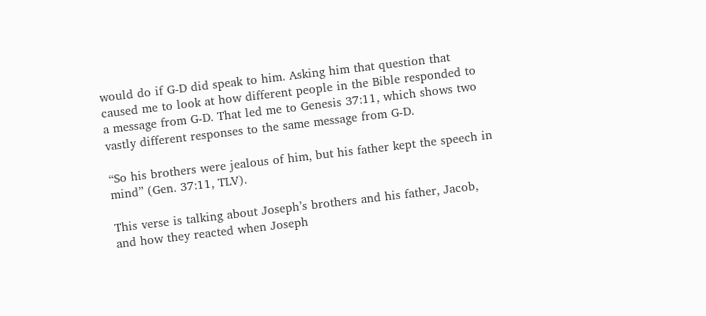would do if G-D did speak to him. Asking him that question that caused me to look at how different people in the Bible responded to a message from G-D. That led me to Genesis 37:11, which shows two vastly different responses to the same message from G-D.

“So his brothers were jealous of him, but his father kept the speech in mind” (Gen. 37:11, TLV).

This verse is talking about Joseph’s brothers and his father, Jacob, and how they reacted when Joseph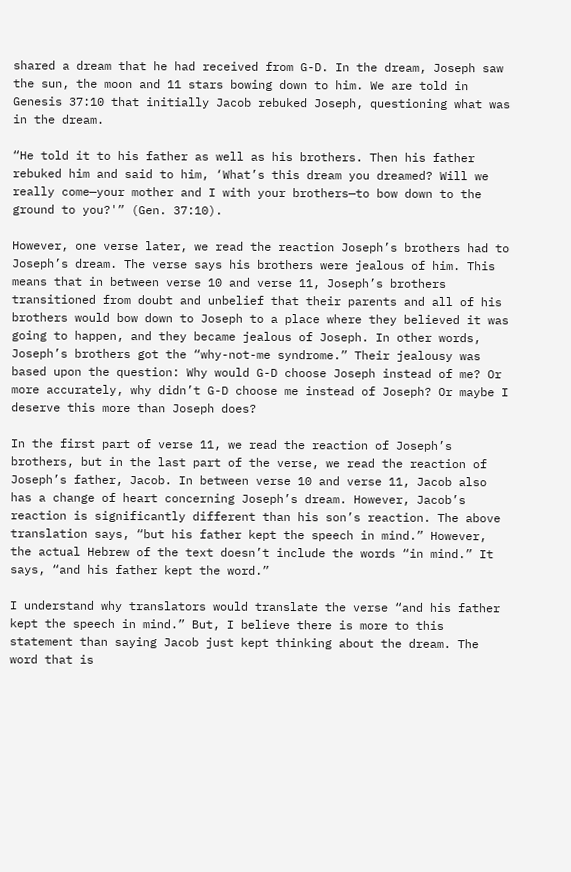shared a dream that he had received from G-D. In the dream, Joseph saw the sun, the moon and 11 stars bowing down to him. We are told in Genesis 37:10 that initially Jacob rebuked Joseph, questioning what was in the dream.

“He told it to his father as well as his brothers. Then his father rebuked him and said to him, ‘What’s this dream you dreamed? Will we really come—your mother and I with your brothers—to bow down to the ground to you?'” (Gen. 37:10).

However, one verse later, we read the reaction Joseph’s brothers had to Joseph’s dream. The verse says his brothers were jealous of him. This means that in between verse 10 and verse 11, Joseph’s brothers transitioned from doubt and unbelief that their parents and all of his brothers would bow down to Joseph to a place where they believed it was going to happen, and they became jealous of Joseph. In other words, Joseph’s brothers got the “why-not-me syndrome.” Their jealousy was based upon the question: Why would G-D choose Joseph instead of me? Or more accurately, why didn’t G-D choose me instead of Joseph? Or maybe I deserve this more than Joseph does?

In the first part of verse 11, we read the reaction of Joseph’s brothers, but in the last part of the verse, we read the reaction of Joseph’s father, Jacob. In between verse 10 and verse 11, Jacob also has a change of heart concerning Joseph’s dream. However, Jacob’s reaction is significantly different than his son’s reaction. The above translation says, “but his father kept the speech in mind.” However, the actual Hebrew of the text doesn’t include the words “in mind.” It says, “and his father kept the word.”

I understand why translators would translate the verse “and his father kept the speech in mind.” But, I believe there is more to this statement than saying Jacob just kept thinking about the dream. The word that is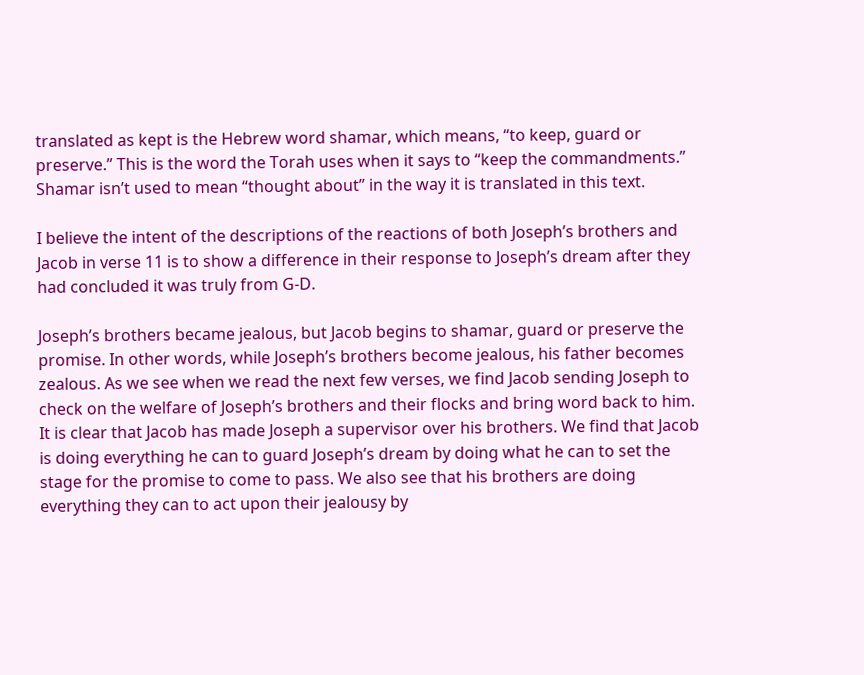translated as kept is the Hebrew word shamar, which means, “to keep, guard or preserve.” This is the word the Torah uses when it says to “keep the commandments.” Shamar isn’t used to mean “thought about” in the way it is translated in this text.

I believe the intent of the descriptions of the reactions of both Joseph’s brothers and Jacob in verse 11 is to show a difference in their response to Joseph’s dream after they had concluded it was truly from G-D.

Joseph’s brothers became jealous, but Jacob begins to shamar, guard or preserve the promise. In other words, while Joseph’s brothers become jealous, his father becomes zealous. As we see when we read the next few verses, we find Jacob sending Joseph to check on the welfare of Joseph’s brothers and their flocks and bring word back to him. It is clear that Jacob has made Joseph a supervisor over his brothers. We find that Jacob is doing everything he can to guard Joseph’s dream by doing what he can to set the stage for the promise to come to pass. We also see that his brothers are doing everything they can to act upon their jealousy by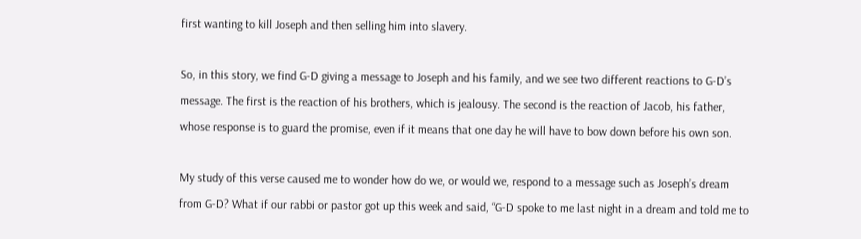first wanting to kill Joseph and then selling him into slavery.

So, in this story, we find G-D giving a message to Joseph and his family, and we see two different reactions to G-D’s message. The first is the reaction of his brothers, which is jealousy. The second is the reaction of Jacob, his father, whose response is to guard the promise, even if it means that one day he will have to bow down before his own son.

My study of this verse caused me to wonder how do we, or would we, respond to a message such as Joseph’s dream from G-D? What if our rabbi or pastor got up this week and said, “G-D spoke to me last night in a dream and told me to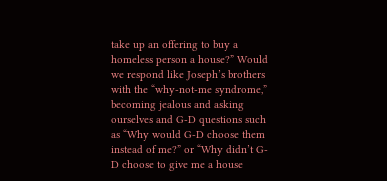take up an offering to buy a homeless person a house?” Would we respond like Joseph’s brothers with the “why-not-me syndrome,” becoming jealous and asking ourselves and G-D questions such as “Why would G-D choose them instead of me?” or “Why didn’t G-D choose to give me a house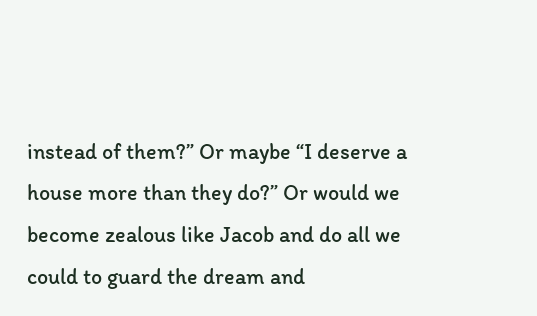instead of them?” Or maybe “I deserve a house more than they do?” Or would we become zealous like Jacob and do all we could to guard the dream and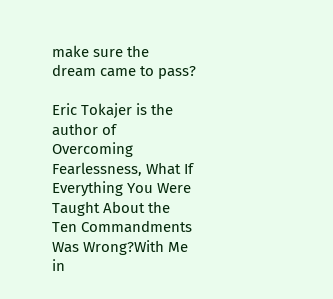make sure the dream came to pass?

Eric Tokajer is the author of Overcoming Fearlessness, What If Everything You Were Taught About the Ten Commandments Was Wrong?With Me in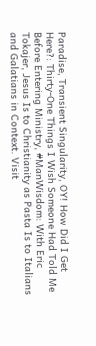Paradise, Transient Singularity, OY! How Did I Get Here?: Thirty-One Things I Wish Someone Had Told Me Before Entering Ministry, #ManWisdom: With Eric Tokajer, Jesus Is to Christianity as Pasta Is to Italians and Galatians in Context. Visit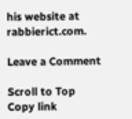his website at rabbierict.com.

Leave a Comment

Scroll to Top
Copy link